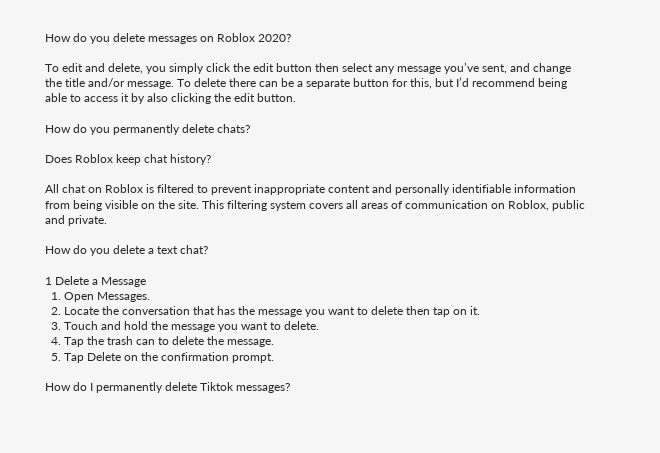How do you delete messages on Roblox 2020?

To edit and delete, you simply click the edit button then select any message you’ve sent, and change the title and/or message. To delete there can be a separate button for this, but I’d recommend being able to access it by also clicking the edit button.

How do you permanently delete chats?

Does Roblox keep chat history?

All chat on Roblox is filtered to prevent inappropriate content and personally identifiable information from being visible on the site. This filtering system covers all areas of communication on Roblox, public and private.

How do you delete a text chat?

1 Delete a Message
  1. Open Messages.
  2. Locate the conversation that has the message you want to delete then tap on it.
  3. Touch and hold the message you want to delete.
  4. Tap the trash can to delete the message.
  5. Tap Delete on the confirmation prompt.

How do I permanently delete Tiktok messages?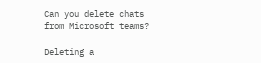Can you delete chats from Microsoft teams?

Deleting a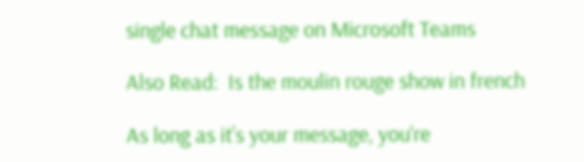single chat message on Microsoft Teams

Also Read:  Is the moulin rouge show in french

As long as it’s your message, you‘re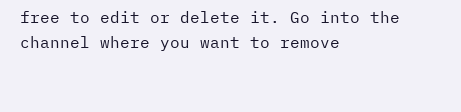free to edit or delete it. Go into the channel where you want to remove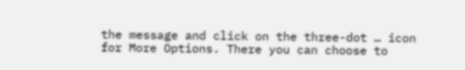the message and click on the three-dot … icon for More Options. There you can choose to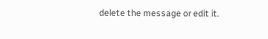delete the message or edit it.